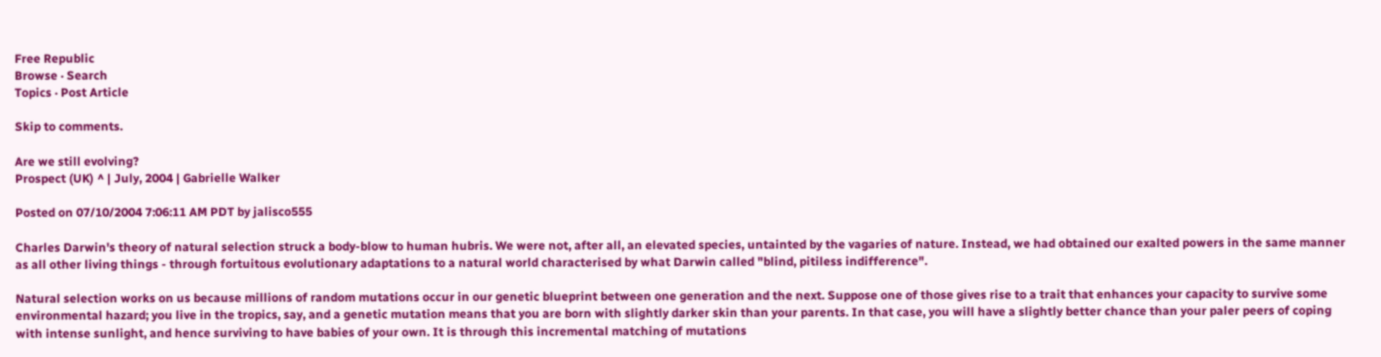Free Republic
Browse · Search
Topics · Post Article

Skip to comments.

Are we still evolving?
Prospect (UK) ^ | July, 2004 | Gabrielle Walker

Posted on 07/10/2004 7:06:11 AM PDT by jalisco555

Charles Darwin's theory of natural selection struck a body-blow to human hubris. We were not, after all, an elevated species, untainted by the vagaries of nature. Instead, we had obtained our exalted powers in the same manner as all other living things - through fortuitous evolutionary adaptations to a natural world characterised by what Darwin called "blind, pitiless indifference".

Natural selection works on us because millions of random mutations occur in our genetic blueprint between one generation and the next. Suppose one of those gives rise to a trait that enhances your capacity to survive some environmental hazard; you live in the tropics, say, and a genetic mutation means that you are born with slightly darker skin than your parents. In that case, you will have a slightly better chance than your paler peers of coping with intense sunlight, and hence surviving to have babies of your own. It is through this incremental matching of mutations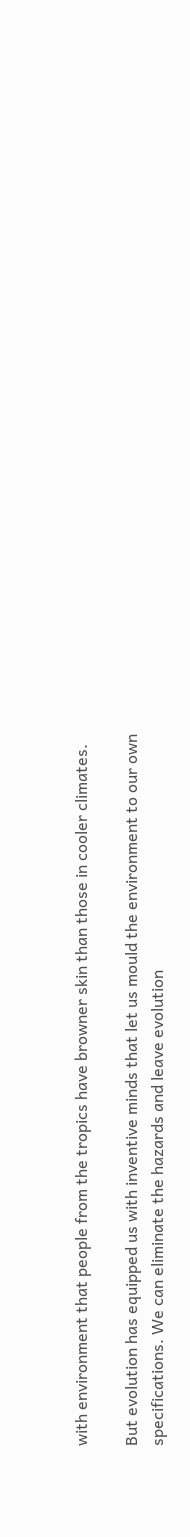with environment that people from the tropics have browner skin than those in cooler climates.

But evolution has equipped us with inventive minds that let us mould the environment to our own specifications. We can eliminate the hazards and leave evolution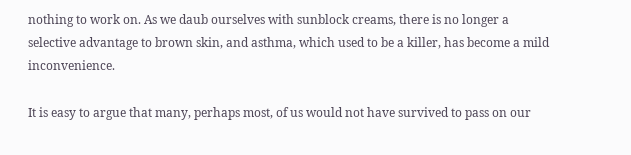nothing to work on. As we daub ourselves with sunblock creams, there is no longer a selective advantage to brown skin, and asthma, which used to be a killer, has become a mild inconvenience.

It is easy to argue that many, perhaps most, of us would not have survived to pass on our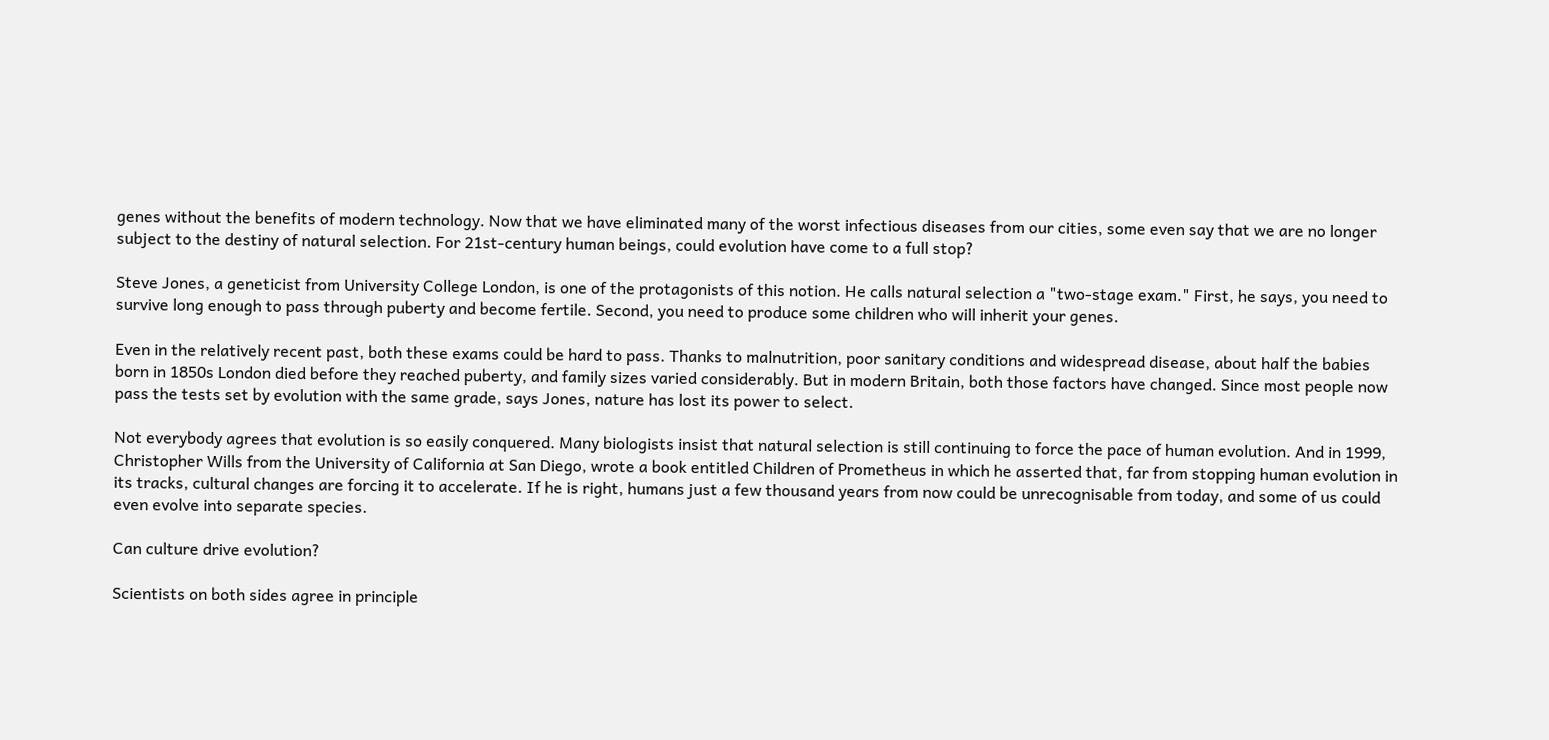genes without the benefits of modern technology. Now that we have eliminated many of the worst infectious diseases from our cities, some even say that we are no longer subject to the destiny of natural selection. For 21st-century human beings, could evolution have come to a full stop?

Steve Jones, a geneticist from University College London, is one of the protagonists of this notion. He calls natural selection a "two-stage exam." First, he says, you need to survive long enough to pass through puberty and become fertile. Second, you need to produce some children who will inherit your genes.

Even in the relatively recent past, both these exams could be hard to pass. Thanks to malnutrition, poor sanitary conditions and widespread disease, about half the babies born in 1850s London died before they reached puberty, and family sizes varied considerably. But in modern Britain, both those factors have changed. Since most people now pass the tests set by evolution with the same grade, says Jones, nature has lost its power to select.

Not everybody agrees that evolution is so easily conquered. Many biologists insist that natural selection is still continuing to force the pace of human evolution. And in 1999, Christopher Wills from the University of California at San Diego, wrote a book entitled Children of Prometheus in which he asserted that, far from stopping human evolution in its tracks, cultural changes are forcing it to accelerate. If he is right, humans just a few thousand years from now could be unrecognisable from today, and some of us could even evolve into separate species.

Can culture drive evolution?

Scientists on both sides agree in principle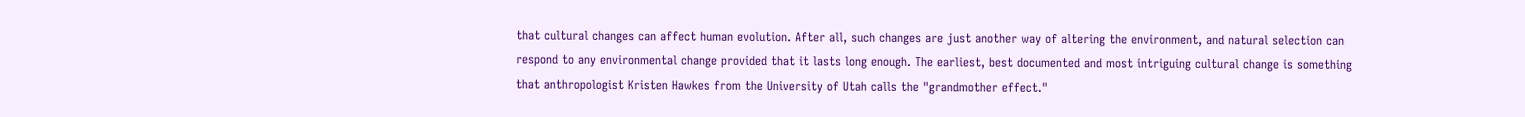that cultural changes can affect human evolution. After all, such changes are just another way of altering the environment, and natural selection can respond to any environmental change provided that it lasts long enough. The earliest, best documented and most intriguing cultural change is something that anthropologist Kristen Hawkes from the University of Utah calls the "grandmother effect."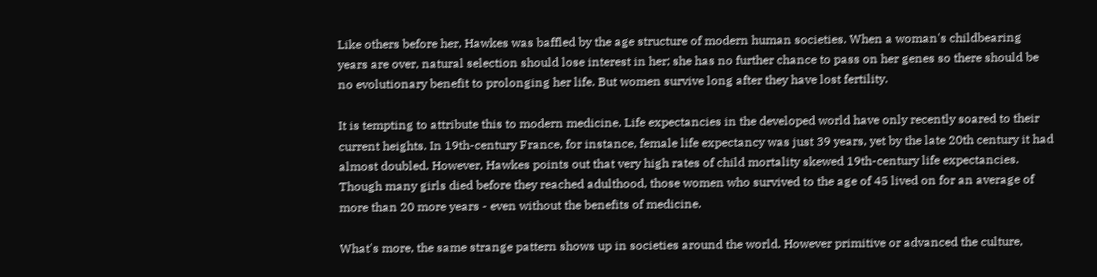Like others before her, Hawkes was baffled by the age structure of modern human societies. When a woman's childbearing years are over, natural selection should lose interest in her; she has no further chance to pass on her genes so there should be no evolutionary benefit to prolonging her life. But women survive long after they have lost fertility.

It is tempting to attribute this to modern medicine. Life expectancies in the developed world have only recently soared to their current heights. In 19th-century France, for instance, female life expectancy was just 39 years, yet by the late 20th century it had almost doubled. However, Hawkes points out that very high rates of child mortality skewed 19th-century life expectancies. Though many girls died before they reached adulthood, those women who survived to the age of 45 lived on for an average of more than 20 more years - even without the benefits of medicine.

What's more, the same strange pattern shows up in societies around the world. However primitive or advanced the culture,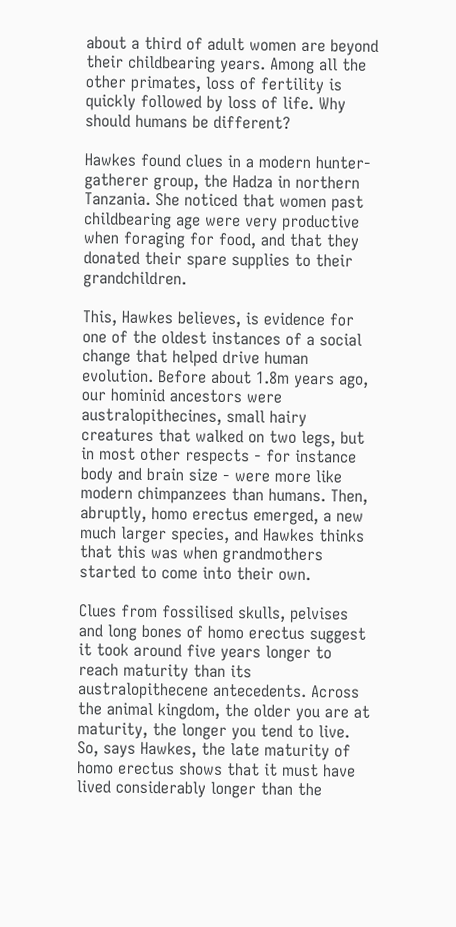about a third of adult women are beyond their childbearing years. Among all the other primates, loss of fertility is quickly followed by loss of life. Why should humans be different?

Hawkes found clues in a modern hunter-gatherer group, the Hadza in northern Tanzania. She noticed that women past childbearing age were very productive when foraging for food, and that they donated their spare supplies to their grandchildren.

This, Hawkes believes, is evidence for one of the oldest instances of a social change that helped drive human evolution. Before about 1.8m years ago, our hominid ancestors were australopithecines, small hairy creatures that walked on two legs, but in most other respects - for instance body and brain size - were more like modern chimpanzees than humans. Then, abruptly, homo erectus emerged, a new much larger species, and Hawkes thinks that this was when grandmothers started to come into their own.

Clues from fossilised skulls, pelvises and long bones of homo erectus suggest it took around five years longer to reach maturity than its australopithecene antecedents. Across the animal kingdom, the older you are at maturity, the longer you tend to live. So, says Hawkes, the late maturity of homo erectus shows that it must have lived considerably longer than the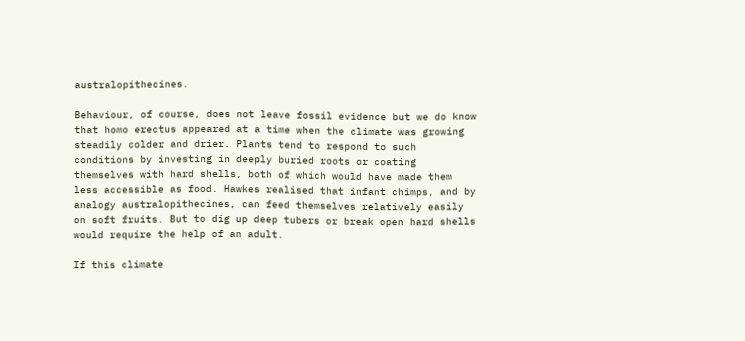australopithecines.

Behaviour, of course, does not leave fossil evidence but we do know that homo erectus appeared at a time when the climate was growing steadily colder and drier. Plants tend to respond to such conditions by investing in deeply buried roots or coating themselves with hard shells, both of which would have made them less accessible as food. Hawkes realised that infant chimps, and by analogy australopithecines, can feed themselves relatively easily on soft fruits. But to dig up deep tubers or break open hard shells would require the help of an adult.

If this climate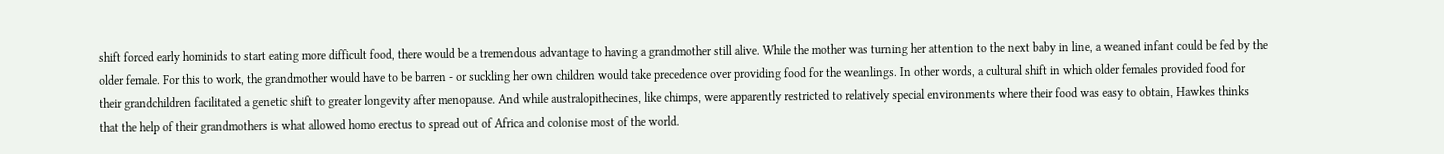shift forced early hominids to start eating more difficult food, there would be a tremendous advantage to having a grandmother still alive. While the mother was turning her attention to the next baby in line, a weaned infant could be fed by the older female. For this to work, the grandmother would have to be barren - or suckling her own children would take precedence over providing food for the weanlings. In other words, a cultural shift in which older females provided food for their grandchildren facilitated a genetic shift to greater longevity after menopause. And while australopithecines, like chimps, were apparently restricted to relatively special environments where their food was easy to obtain, Hawkes thinks that the help of their grandmothers is what allowed homo erectus to spread out of Africa and colonise most of the world.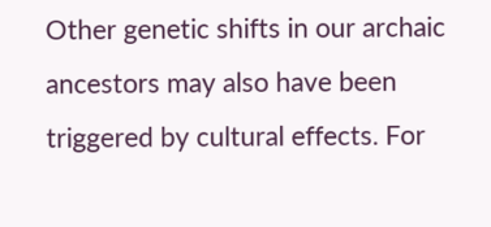Other genetic shifts in our archaic ancestors may also have been triggered by cultural effects. For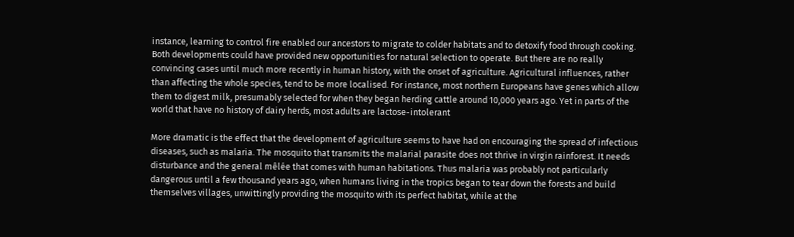instance, learning to control fire enabled our ancestors to migrate to colder habitats and to detoxify food through cooking. Both developments could have provided new opportunities for natural selection to operate. But there are no really convincing cases until much more recently in human history, with the onset of agriculture. Agricultural influences, rather than affecting the whole species, tend to be more localised. For instance, most northern Europeans have genes which allow them to digest milk, presumably selected for when they began herding cattle around 10,000 years ago. Yet in parts of the world that have no history of dairy herds, most adults are lactose-intolerant

More dramatic is the effect that the development of agriculture seems to have had on encouraging the spread of infectious diseases, such as malaria. The mosquito that transmits the malarial parasite does not thrive in virgin rainforest. It needs disturbance and the general mêlée that comes with human habitations. Thus malaria was probably not particularly dangerous until a few thousand years ago, when humans living in the tropics began to tear down the forests and build themselves villages, unwittingly providing the mosquito with its perfect habitat, while at the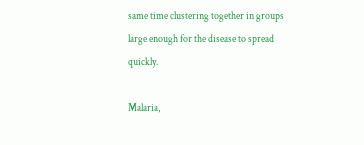same time clustering together in groups large enough for the disease to spread quickly.

Malaria,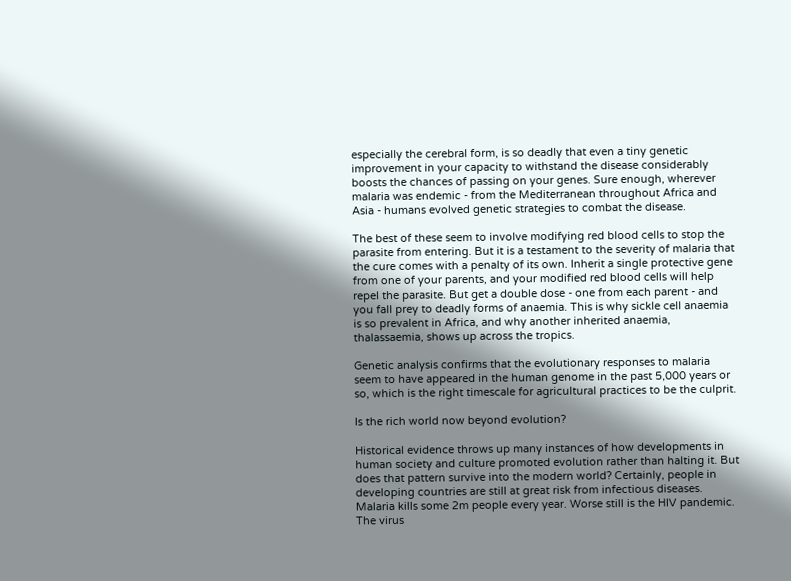especially the cerebral form, is so deadly that even a tiny genetic improvement in your capacity to withstand the disease considerably boosts the chances of passing on your genes. Sure enough, wherever malaria was endemic - from the Mediterranean throughout Africa and Asia - humans evolved genetic strategies to combat the disease.

The best of these seem to involve modifying red blood cells to stop the parasite from entering. But it is a testament to the severity of malaria that the cure comes with a penalty of its own. Inherit a single protective gene from one of your parents, and your modified red blood cells will help repel the parasite. But get a double dose - one from each parent - and you fall prey to deadly forms of anaemia. This is why sickle cell anaemia is so prevalent in Africa, and why another inherited anaemia, thalassaemia, shows up across the tropics.

Genetic analysis confirms that the evolutionary responses to malaria seem to have appeared in the human genome in the past 5,000 years or so, which is the right timescale for agricultural practices to be the culprit.

Is the rich world now beyond evolution?

Historical evidence throws up many instances of how developments in human society and culture promoted evolution rather than halting it. But does that pattern survive into the modern world? Certainly, people in developing countries are still at great risk from infectious diseases. Malaria kills some 2m people every year. Worse still is the HIV pandemic. The virus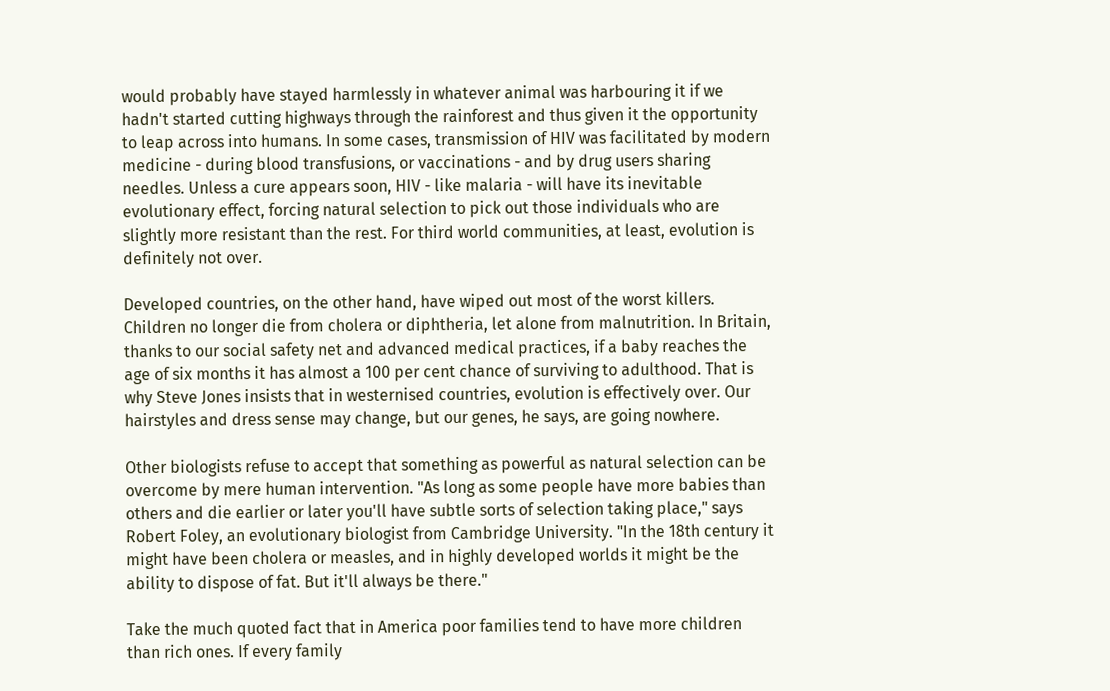would probably have stayed harmlessly in whatever animal was harbouring it if we hadn't started cutting highways through the rainforest and thus given it the opportunity to leap across into humans. In some cases, transmission of HIV was facilitated by modern medicine - during blood transfusions, or vaccinations - and by drug users sharing needles. Unless a cure appears soon, HIV - like malaria - will have its inevitable evolutionary effect, forcing natural selection to pick out those individuals who are slightly more resistant than the rest. For third world communities, at least, evolution is definitely not over.

Developed countries, on the other hand, have wiped out most of the worst killers. Children no longer die from cholera or diphtheria, let alone from malnutrition. In Britain, thanks to our social safety net and advanced medical practices, if a baby reaches the age of six months it has almost a 100 per cent chance of surviving to adulthood. That is why Steve Jones insists that in westernised countries, evolution is effectively over. Our hairstyles and dress sense may change, but our genes, he says, are going nowhere.

Other biologists refuse to accept that something as powerful as natural selection can be overcome by mere human intervention. "As long as some people have more babies than others and die earlier or later you'll have subtle sorts of selection taking place," says Robert Foley, an evolutionary biologist from Cambridge University. "In the 18th century it might have been cholera or measles, and in highly developed worlds it might be the ability to dispose of fat. But it'll always be there."

Take the much quoted fact that in America poor families tend to have more children than rich ones. If every family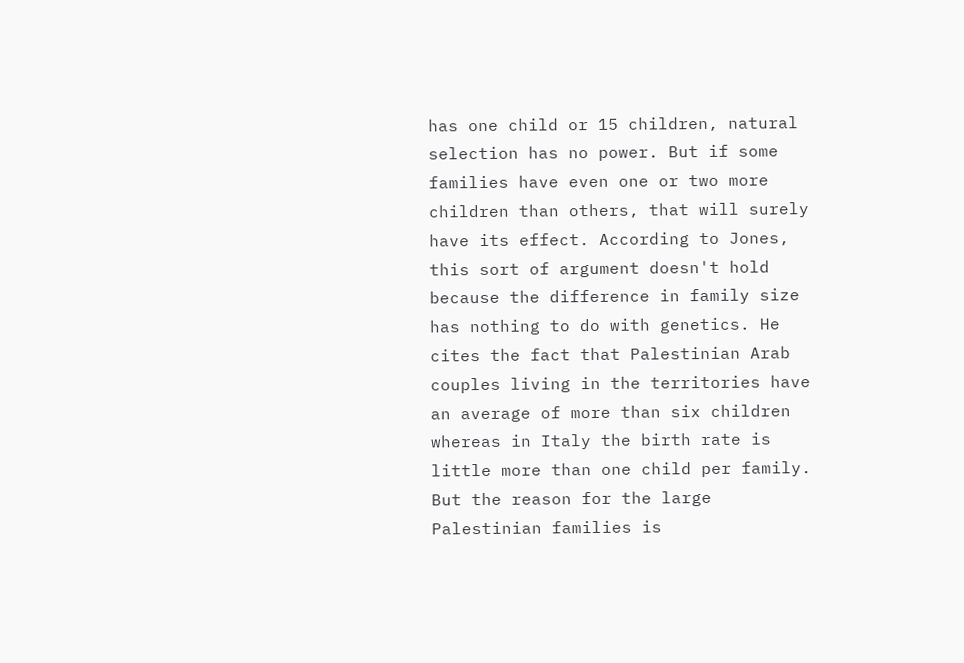has one child or 15 children, natural selection has no power. But if some families have even one or two more children than others, that will surely have its effect. According to Jones, this sort of argument doesn't hold because the difference in family size has nothing to do with genetics. He cites the fact that Palestinian Arab couples living in the territories have an average of more than six children whereas in Italy the birth rate is little more than one child per family. But the reason for the large Palestinian families is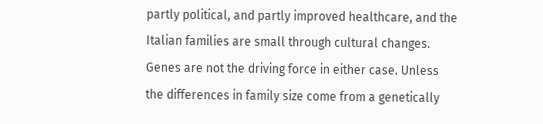partly political, and partly improved healthcare, and the Italian families are small through cultural changes. Genes are not the driving force in either case. Unless the differences in family size come from a genetically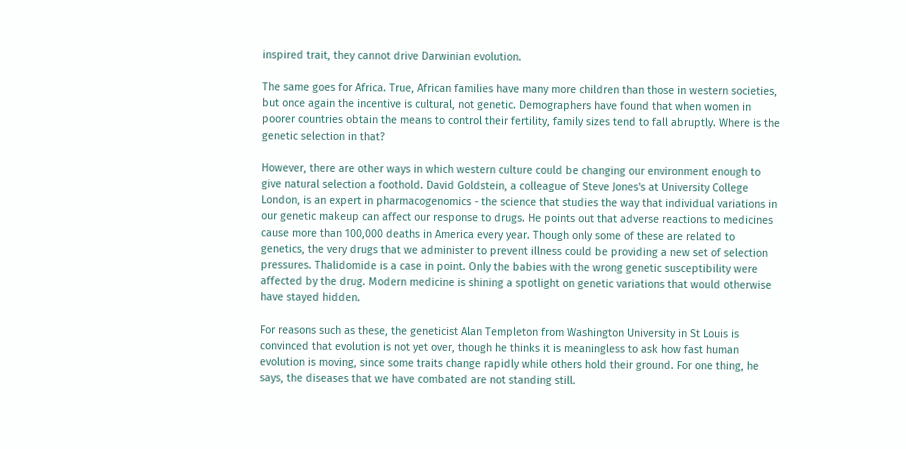inspired trait, they cannot drive Darwinian evolution.

The same goes for Africa. True, African families have many more children than those in western societies, but once again the incentive is cultural, not genetic. Demographers have found that when women in poorer countries obtain the means to control their fertility, family sizes tend to fall abruptly. Where is the genetic selection in that?

However, there are other ways in which western culture could be changing our environment enough to give natural selection a foothold. David Goldstein, a colleague of Steve Jones's at University College London, is an expert in pharmacogenomics - the science that studies the way that individual variations in our genetic makeup can affect our response to drugs. He points out that adverse reactions to medicines cause more than 100,000 deaths in America every year. Though only some of these are related to genetics, the very drugs that we administer to prevent illness could be providing a new set of selection pressures. Thalidomide is a case in point. Only the babies with the wrong genetic susceptibility were affected by the drug. Modern medicine is shining a spotlight on genetic variations that would otherwise have stayed hidden.

For reasons such as these, the geneticist Alan Templeton from Washington University in St Louis is convinced that evolution is not yet over, though he thinks it is meaningless to ask how fast human evolution is moving, since some traits change rapidly while others hold their ground. For one thing, he says, the diseases that we have combated are not standing still.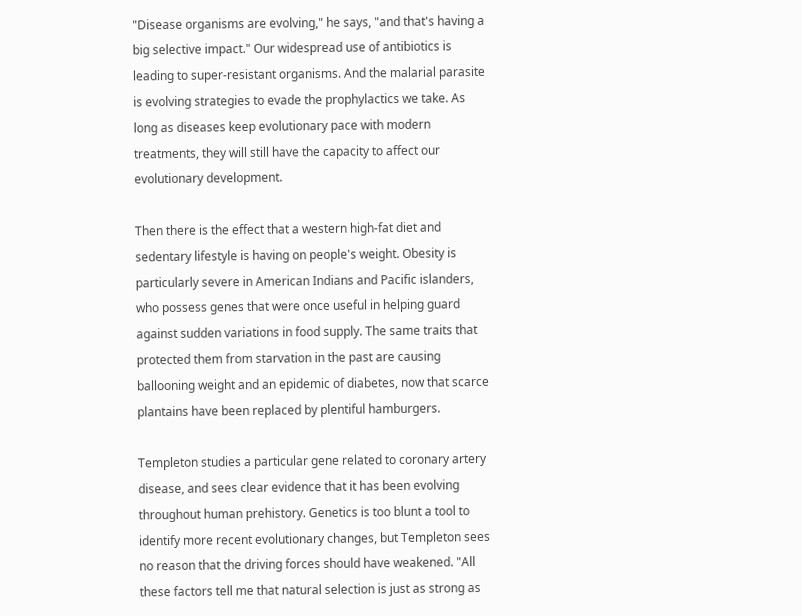"Disease organisms are evolving," he says, "and that's having a big selective impact." Our widespread use of antibiotics is leading to super-resistant organisms. And the malarial parasite is evolving strategies to evade the prophylactics we take. As long as diseases keep evolutionary pace with modern treatments, they will still have the capacity to affect our evolutionary development.

Then there is the effect that a western high-fat diet and sedentary lifestyle is having on people's weight. Obesity is particularly severe in American Indians and Pacific islanders, who possess genes that were once useful in helping guard against sudden variations in food supply. The same traits that protected them from starvation in the past are causing ballooning weight and an epidemic of diabetes, now that scarce plantains have been replaced by plentiful hamburgers.

Templeton studies a particular gene related to coronary artery disease, and sees clear evidence that it has been evolving throughout human prehistory. Genetics is too blunt a tool to identify more recent evolutionary changes, but Templeton sees no reason that the driving forces should have weakened. "All these factors tell me that natural selection is just as strong as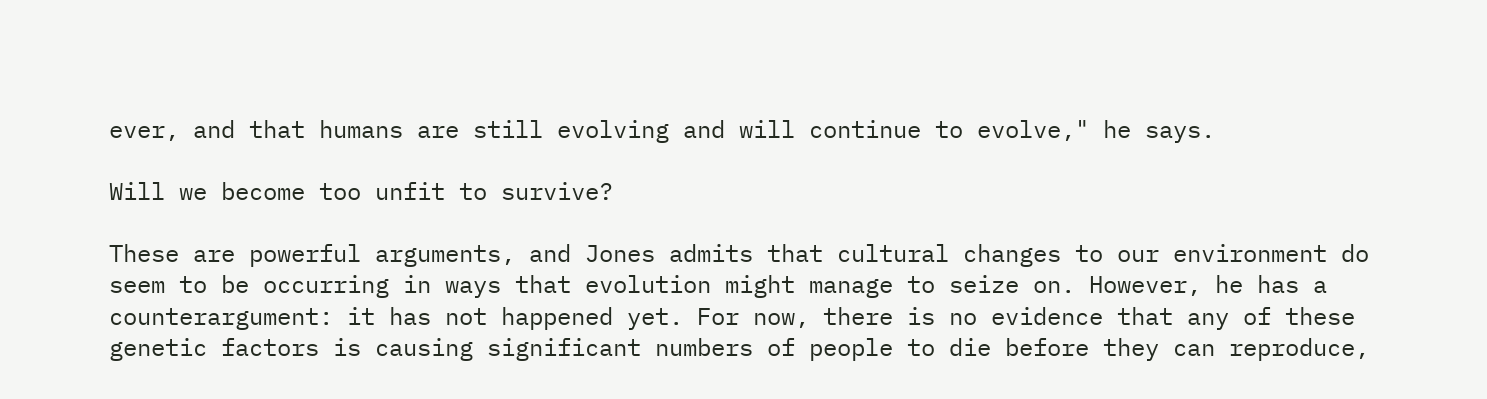ever, and that humans are still evolving and will continue to evolve," he says.

Will we become too unfit to survive?

These are powerful arguments, and Jones admits that cultural changes to our environment do seem to be occurring in ways that evolution might manage to seize on. However, he has a counterargument: it has not happened yet. For now, there is no evidence that any of these genetic factors is causing significant numbers of people to die before they can reproduce,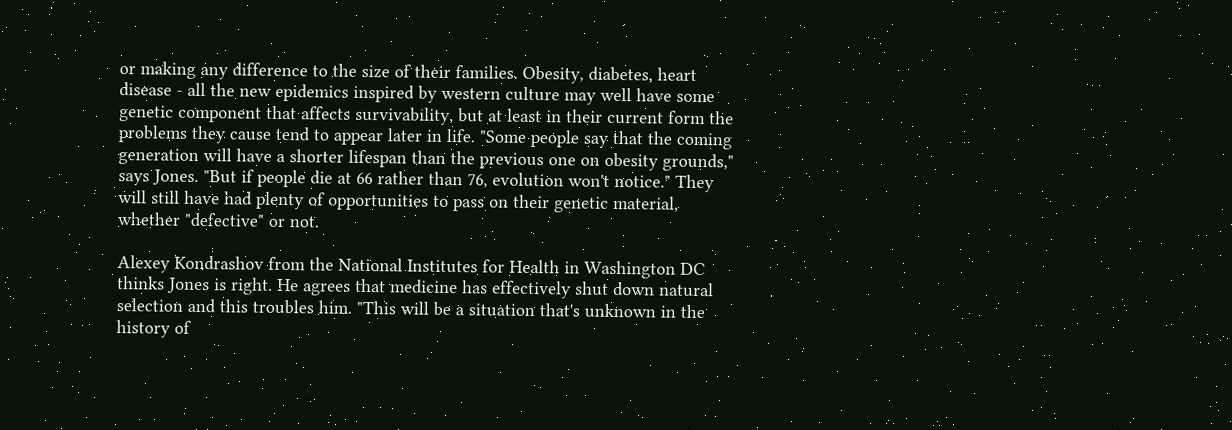or making any difference to the size of their families. Obesity, diabetes, heart disease - all the new epidemics inspired by western culture may well have some genetic component that affects survivability, but at least in their current form the problems they cause tend to appear later in life. "Some people say that the coming generation will have a shorter lifespan than the previous one on obesity grounds," says Jones. "But if people die at 66 rather than 76, evolution won't notice." They will still have had plenty of opportunities to pass on their genetic material, whether "defective" or not.

Alexey Kondrashov from the National Institutes for Health in Washington DC thinks Jones is right. He agrees that medicine has effectively shut down natural selection and this troubles him. "This will be a situation that's unknown in the history of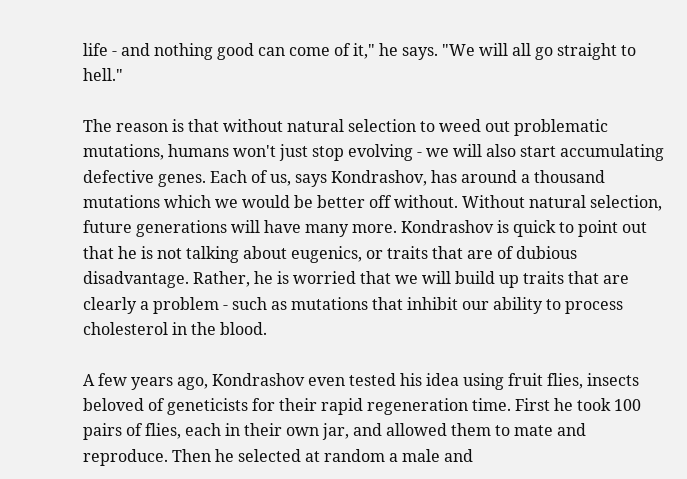life - and nothing good can come of it," he says. "We will all go straight to hell."

The reason is that without natural selection to weed out problematic mutations, humans won't just stop evolving - we will also start accumulating defective genes. Each of us, says Kondrashov, has around a thousand mutations which we would be better off without. Without natural selection, future generations will have many more. Kondrashov is quick to point out that he is not talking about eugenics, or traits that are of dubious disadvantage. Rather, he is worried that we will build up traits that are clearly a problem - such as mutations that inhibit our ability to process cholesterol in the blood.

A few years ago, Kondrashov even tested his idea using fruit flies, insects beloved of geneticists for their rapid regeneration time. First he took 100 pairs of flies, each in their own jar, and allowed them to mate and reproduce. Then he selected at random a male and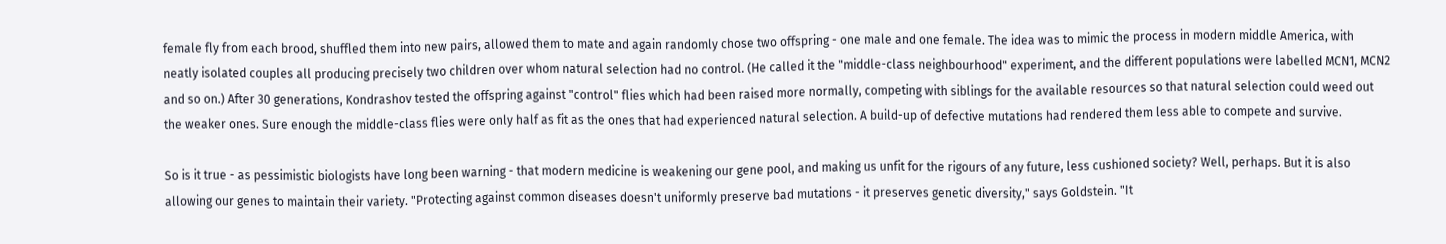female fly from each brood, shuffled them into new pairs, allowed them to mate and again randomly chose two offspring - one male and one female. The idea was to mimic the process in modern middle America, with neatly isolated couples all producing precisely two children over whom natural selection had no control. (He called it the "middle-class neighbourhood" experiment, and the different populations were labelled MCN1, MCN2 and so on.) After 30 generations, Kondrashov tested the offspring against "control" flies which had been raised more normally, competing with siblings for the available resources so that natural selection could weed out the weaker ones. Sure enough the middle-class flies were only half as fit as the ones that had experienced natural selection. A build-up of defective mutations had rendered them less able to compete and survive.

So is it true - as pessimistic biologists have long been warning - that modern medicine is weakening our gene pool, and making us unfit for the rigours of any future, less cushioned society? Well, perhaps. But it is also allowing our genes to maintain their variety. "Protecting against common diseases doesn't uniformly preserve bad mutations - it preserves genetic diversity," says Goldstein. "It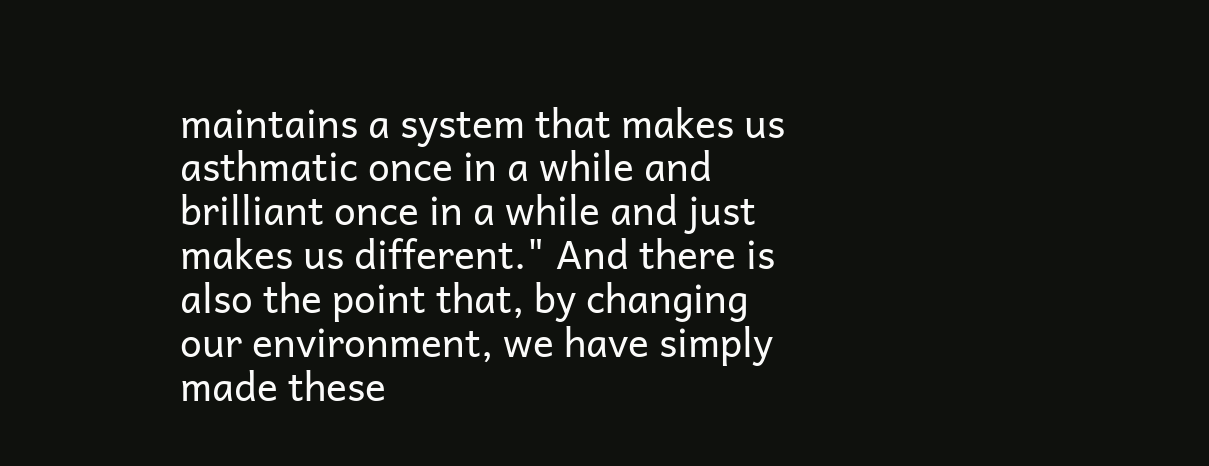maintains a system that makes us asthmatic once in a while and brilliant once in a while and just makes us different." And there is also the point that, by changing our environment, we have simply made these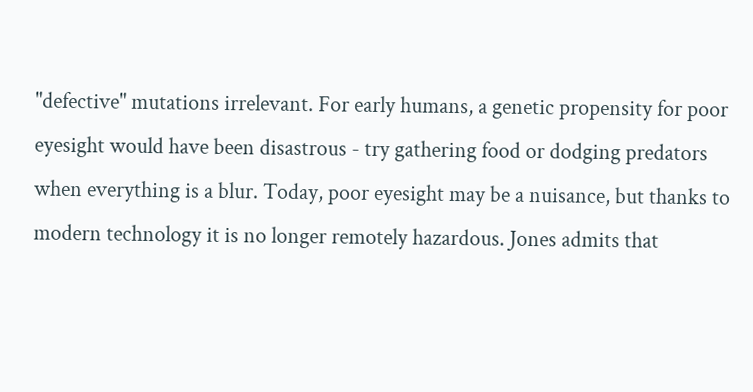"defective" mutations irrelevant. For early humans, a genetic propensity for poor eyesight would have been disastrous - try gathering food or dodging predators when everything is a blur. Today, poor eyesight may be a nuisance, but thanks to modern technology it is no longer remotely hazardous. Jones admits that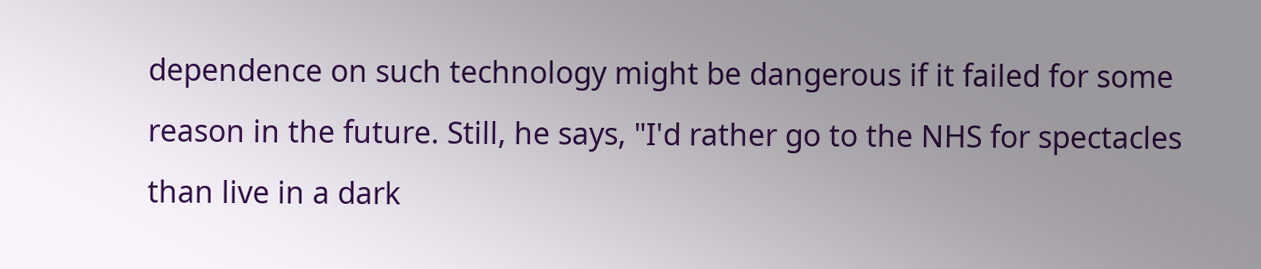dependence on such technology might be dangerous if it failed for some reason in the future. Still, he says, "I'd rather go to the NHS for spectacles than live in a dark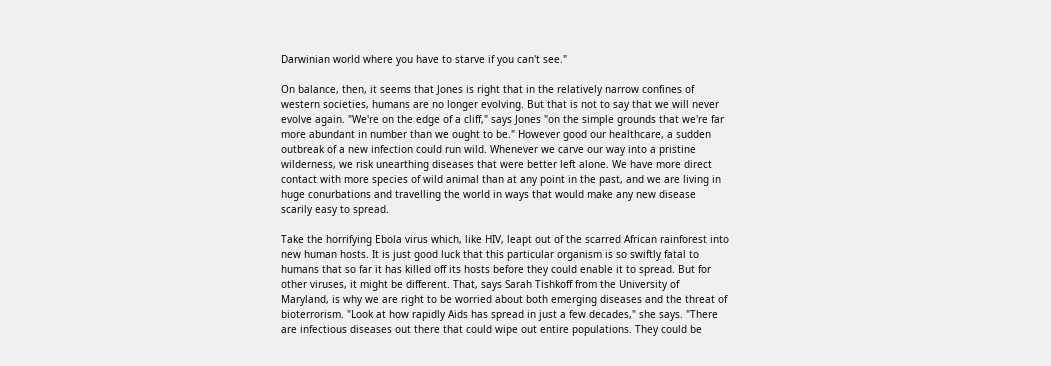Darwinian world where you have to starve if you can't see."

On balance, then, it seems that Jones is right that in the relatively narrow confines of western societies, humans are no longer evolving. But that is not to say that we will never evolve again. "We're on the edge of a cliff," says Jones "on the simple grounds that we're far more abundant in number than we ought to be." However good our healthcare, a sudden outbreak of a new infection could run wild. Whenever we carve our way into a pristine wilderness, we risk unearthing diseases that were better left alone. We have more direct contact with more species of wild animal than at any point in the past, and we are living in huge conurbations and travelling the world in ways that would make any new disease scarily easy to spread.

Take the horrifying Ebola virus which, like HIV, leapt out of the scarred African rainforest into new human hosts. It is just good luck that this particular organism is so swiftly fatal to humans that so far it has killed off its hosts before they could enable it to spread. But for other viruses, it might be different. That, says Sarah Tishkoff from the University of Maryland, is why we are right to be worried about both emerging diseases and the threat of bioterrorism. "Look at how rapidly Aids has spread in just a few decades," she says. "There are infectious diseases out there that could wipe out entire populations. They could be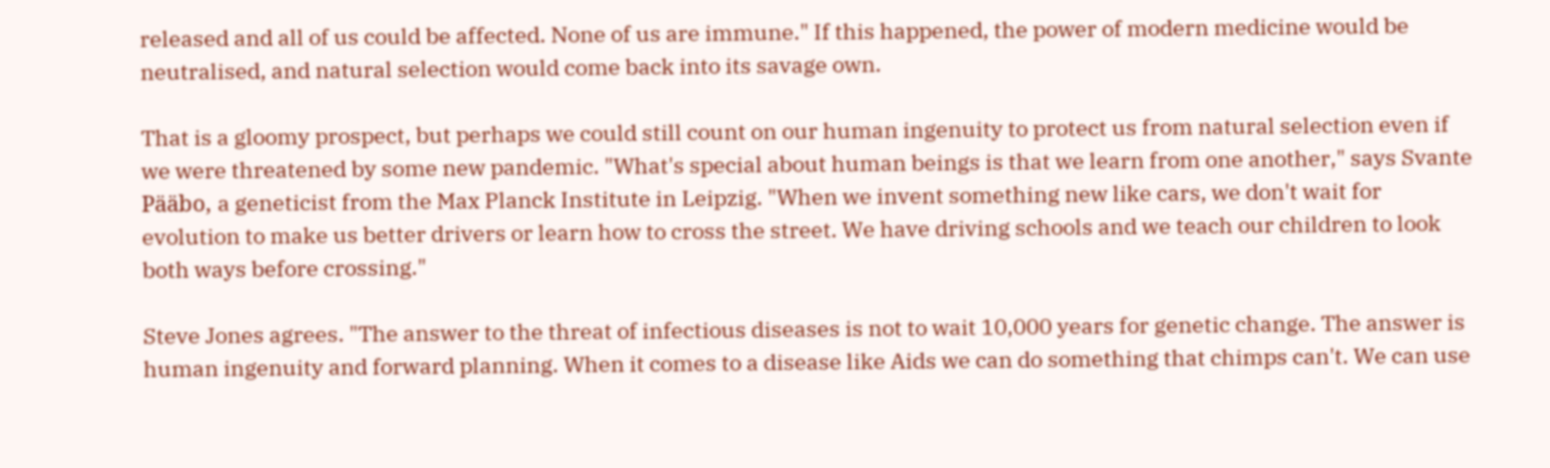released and all of us could be affected. None of us are immune." If this happened, the power of modern medicine would be neutralised, and natural selection would come back into its savage own.

That is a gloomy prospect, but perhaps we could still count on our human ingenuity to protect us from natural selection even if we were threatened by some new pandemic. "What's special about human beings is that we learn from one another," says Svante Pääbo, a geneticist from the Max Planck Institute in Leipzig. "When we invent something new like cars, we don't wait for evolution to make us better drivers or learn how to cross the street. We have driving schools and we teach our children to look both ways before crossing."

Steve Jones agrees. "The answer to the threat of infectious diseases is not to wait 10,000 years for genetic change. The answer is human ingenuity and forward planning. When it comes to a disease like Aids we can do something that chimps can't. We can use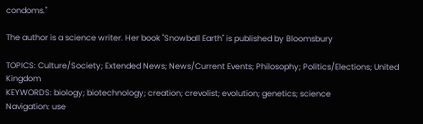condoms."

The author is a science writer. Her book "Snowball Earth" is published by Bloomsbury

TOPICS: Culture/Society; Extended News; News/Current Events; Philosophy; Politics/Elections; United Kingdom
KEYWORDS: biology; biotechnology; creation; crevolist; evolution; genetics; science
Navigation: use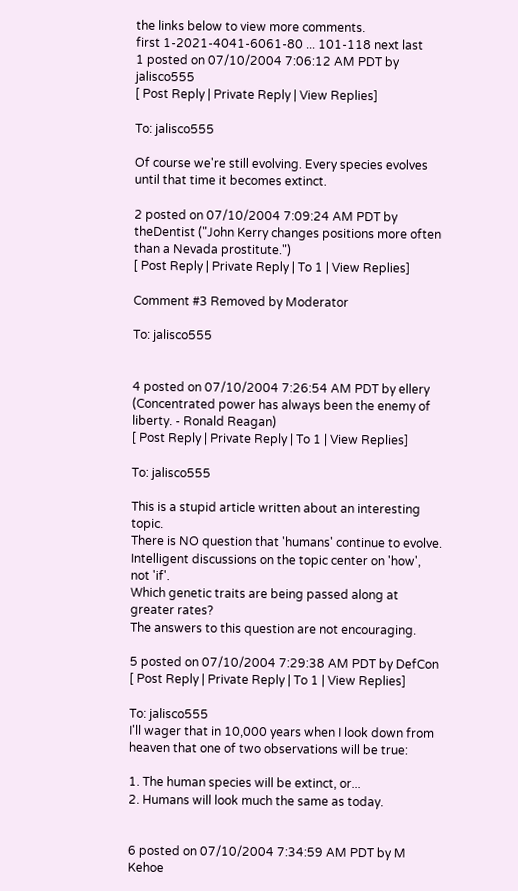the links below to view more comments.
first 1-2021-4041-6061-80 ... 101-118 next last
1 posted on 07/10/2004 7:06:12 AM PDT by jalisco555
[ Post Reply | Private Reply | View Replies]

To: jalisco555

Of course we're still evolving. Every species evolves until that time it becomes extinct.

2 posted on 07/10/2004 7:09:24 AM PDT by theDentist ("John Kerry changes positions more often than a Nevada prostitute.")
[ Post Reply | Private Reply | To 1 | View Replies]

Comment #3 Removed by Moderator

To: jalisco555


4 posted on 07/10/2004 7:26:54 AM PDT by ellery (Concentrated power has always been the enemy of liberty. - Ronald Reagan)
[ Post Reply | Private Reply | To 1 | View Replies]

To: jalisco555

This is a stupid article written about an interesting topic.
There is NO question that 'humans' continue to evolve.
Intelligent discussions on the topic center on 'how', not 'if'.
Which genetic traits are being passed along at greater rates?
The answers to this question are not encouraging.

5 posted on 07/10/2004 7:29:38 AM PDT by DefCon
[ Post Reply | Private Reply | To 1 | View Replies]

To: jalisco555
I'll wager that in 10,000 years when I look down from heaven that one of two observations will be true:

1. The human species will be extinct, or...
2. Humans will look much the same as today.


6 posted on 07/10/2004 7:34:59 AM PDT by M Kehoe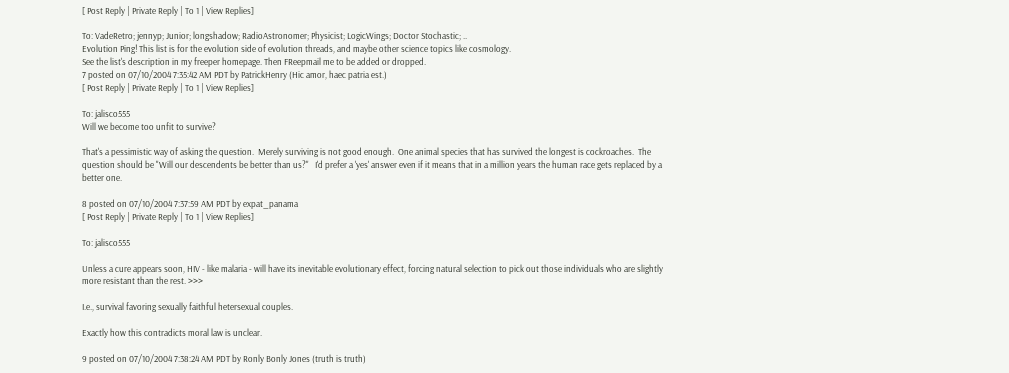[ Post Reply | Private Reply | To 1 | View Replies]

To: VadeRetro; jennyp; Junior; longshadow; RadioAstronomer; Physicist; LogicWings; Doctor Stochastic; ..
Evolution Ping! This list is for the evolution side of evolution threads, and maybe other science topics like cosmology.
See the list's description in my freeper homepage. Then FReepmail me to be added or dropped.
7 posted on 07/10/2004 7:35:42 AM PDT by PatrickHenry (Hic amor, haec patria est.)
[ Post Reply | Private Reply | To 1 | View Replies]

To: jalisco555
Will we become too unfit to survive?

That's a pessimistic way of asking the question.  Merely surviving is not good enough.  One animal species that has survived the longest is cockroaches.  The question should be "Will our descendents be better than us?"   I'd prefer a 'yes' answer even if it means that in a million years the human race gets replaced by a better one.

8 posted on 07/10/2004 7:37:59 AM PDT by expat_panama
[ Post Reply | Private Reply | To 1 | View Replies]

To: jalisco555

Unless a cure appears soon, HIV - like malaria - will have its inevitable evolutionary effect, forcing natural selection to pick out those individuals who are slightly more resistant than the rest. >>>

I.e., survival favoring sexually faithful hetersexual couples.

Exactly how this contradicts moral law is unclear.

9 posted on 07/10/2004 7:38:24 AM PDT by Ronly Bonly Jones (truth is truth)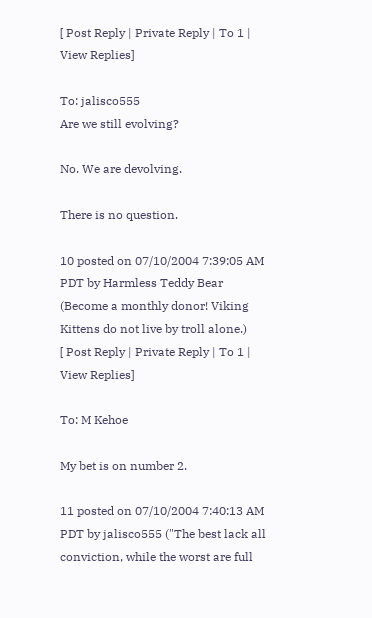[ Post Reply | Private Reply | To 1 | View Replies]

To: jalisco555
Are we still evolving?

No. We are devolving.

There is no question.

10 posted on 07/10/2004 7:39:05 AM PDT by Harmless Teddy Bear (Become a monthly donor! Viking Kittens do not live by troll alone.)
[ Post Reply | Private Reply | To 1 | View Replies]

To: M Kehoe

My bet is on number 2.

11 posted on 07/10/2004 7:40:13 AM PDT by jalisco555 ("The best lack all conviction, while the worst are full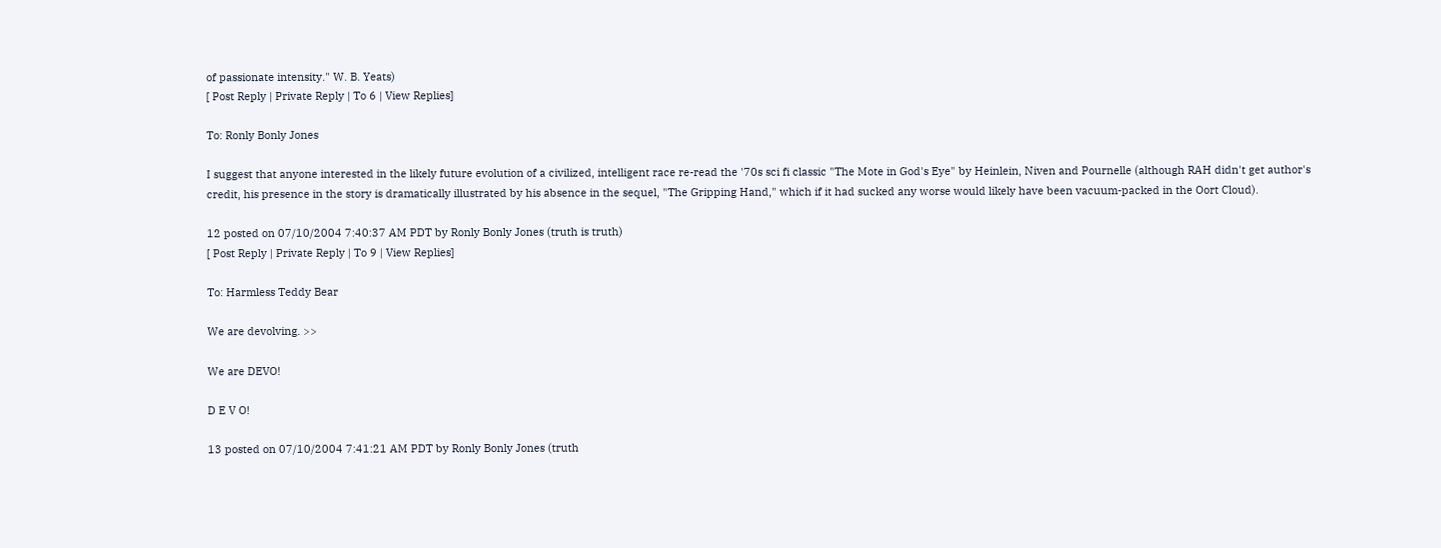of passionate intensity." W. B. Yeats)
[ Post Reply | Private Reply | To 6 | View Replies]

To: Ronly Bonly Jones

I suggest that anyone interested in the likely future evolution of a civilized, intelligent race re-read the '70s sci fi classic "The Mote in God's Eye" by Heinlein, Niven and Pournelle (although RAH didn't get author's credit, his presence in the story is dramatically illustrated by his absence in the sequel, "The Gripping Hand," which if it had sucked any worse would likely have been vacuum-packed in the Oort Cloud).

12 posted on 07/10/2004 7:40:37 AM PDT by Ronly Bonly Jones (truth is truth)
[ Post Reply | Private Reply | To 9 | View Replies]

To: Harmless Teddy Bear

We are devolving. >>

We are DEVO!

D E V O!

13 posted on 07/10/2004 7:41:21 AM PDT by Ronly Bonly Jones (truth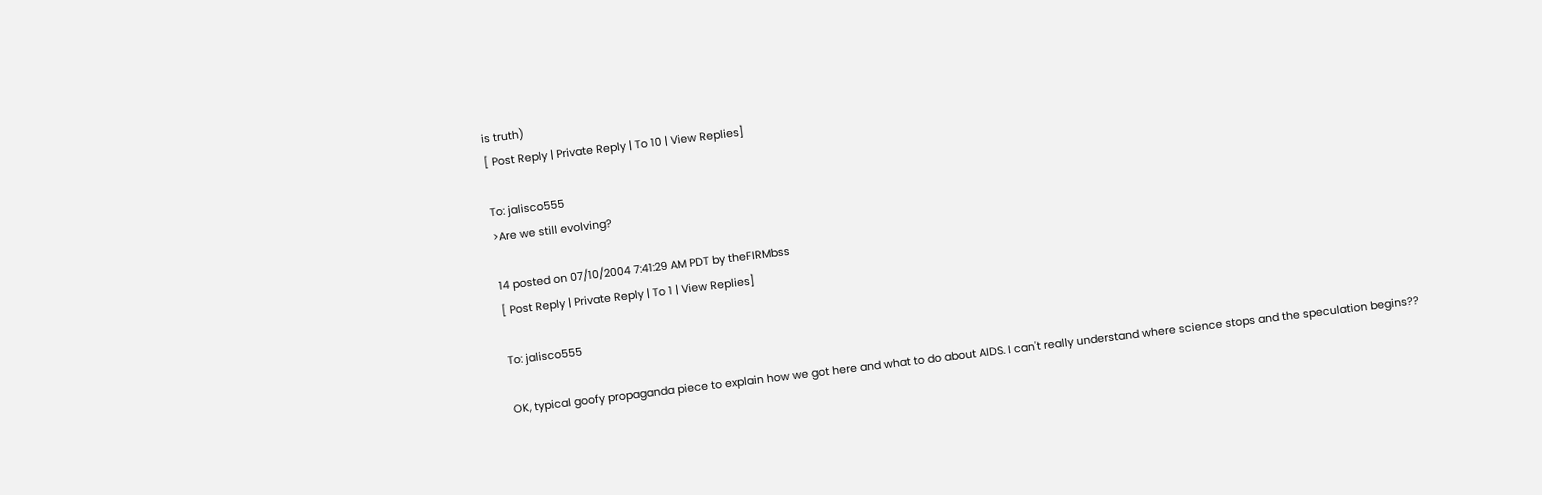is truth)
[ Post Reply | Private Reply | To 10 | View Replies]

To: jalisco555
>Are we still evolving?

14 posted on 07/10/2004 7:41:29 AM PDT by theFIRMbss
[ Post Reply | Private Reply | To 1 | View Replies]

To: jalisco555

OK, typical goofy propaganda piece to explain how we got here and what to do about AIDS. I can't really understand where science stops and the speculation begins??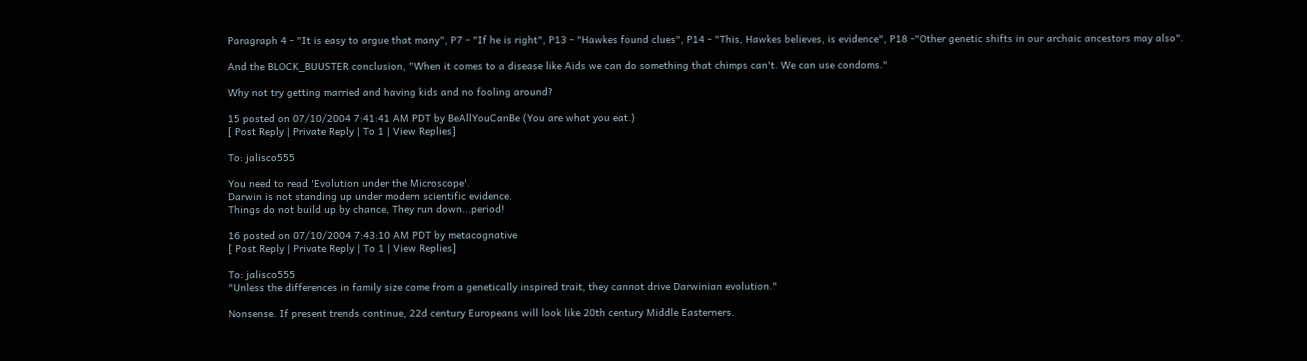Paragraph 4 - "It is easy to argue that many", P7 - "If he is right", P13 - "Hawkes found clues", P14 - "This, Hawkes believes, is evidence", P18 -"Other genetic shifts in our archaic ancestors may also".

And the BLOCK_BUUSTER conclusion, "When it comes to a disease like Aids we can do something that chimps can't. We can use condoms."

Why not try getting married and having kids and no fooling around?

15 posted on 07/10/2004 7:41:41 AM PDT by BeAllYouCanBe (You are what you eat.)
[ Post Reply | Private Reply | To 1 | View Replies]

To: jalisco555

You need to read 'Evolution under the Microscope'.
Darwin is not standing up under modern scientific evidence.
Things do not build up by chance, They run down...period!

16 posted on 07/10/2004 7:43:10 AM PDT by metacognative
[ Post Reply | Private Reply | To 1 | View Replies]

To: jalisco555
"Unless the differences in family size come from a genetically inspired trait, they cannot drive Darwinian evolution."

Nonsense. If present trends continue, 22d century Europeans will look like 20th century Middle Easterners.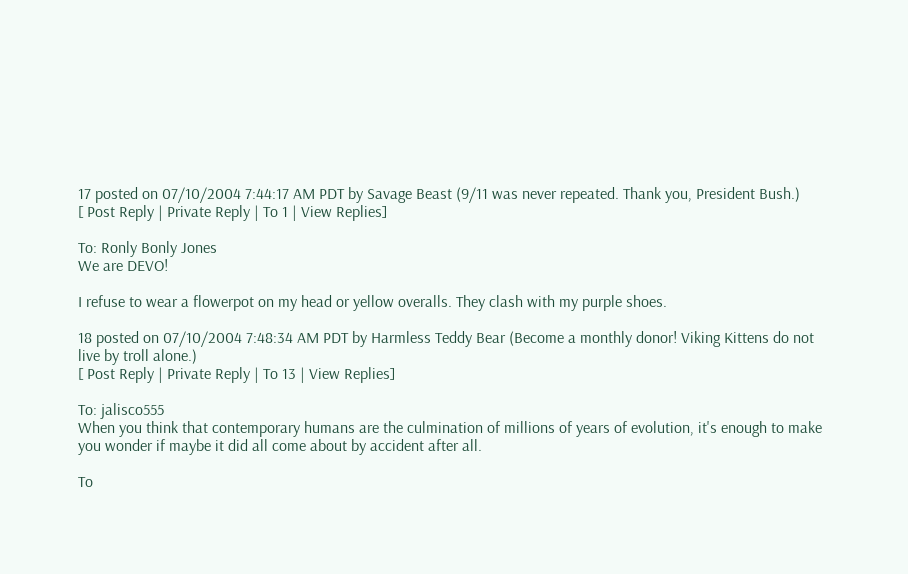17 posted on 07/10/2004 7:44:17 AM PDT by Savage Beast (9/11 was never repeated. Thank you, President Bush.)
[ Post Reply | Private Reply | To 1 | View Replies]

To: Ronly Bonly Jones
We are DEVO!

I refuse to wear a flowerpot on my head or yellow overalls. They clash with my purple shoes.

18 posted on 07/10/2004 7:48:34 AM PDT by Harmless Teddy Bear (Become a monthly donor! Viking Kittens do not live by troll alone.)
[ Post Reply | Private Reply | To 13 | View Replies]

To: jalisco555
When you think that contemporary humans are the culmination of millions of years of evolution, it's enough to make you wonder if maybe it did all come about by accident after all.

To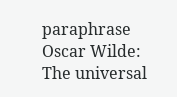paraphrase Oscar Wilde: The universal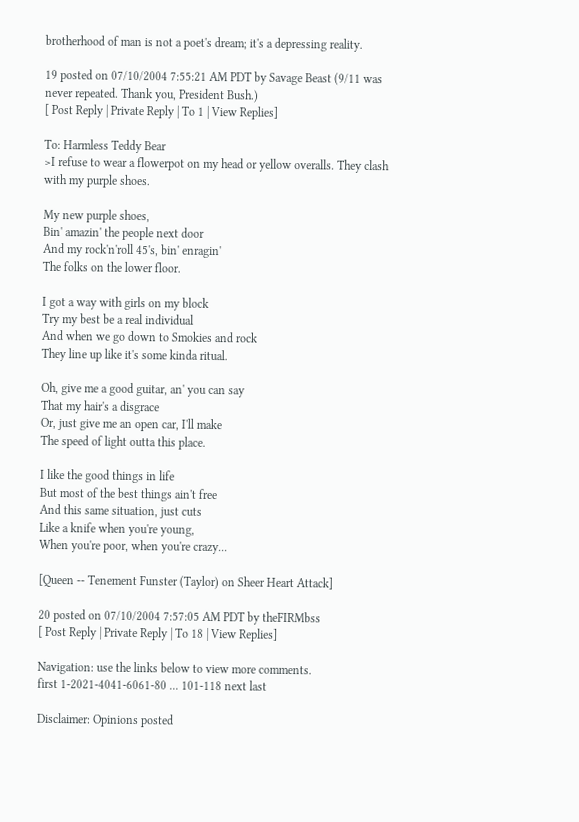brotherhood of man is not a poet's dream; it's a depressing reality.

19 posted on 07/10/2004 7:55:21 AM PDT by Savage Beast (9/11 was never repeated. Thank you, President Bush.)
[ Post Reply | Private Reply | To 1 | View Replies]

To: Harmless Teddy Bear
>I refuse to wear a flowerpot on my head or yellow overalls. They clash with my purple shoes.

My new purple shoes,
Bin' amazin' the people next door
And my rock'n'roll 45's, bin' enragin'
The folks on the lower floor.

I got a way with girls on my block
Try my best be a real individual
And when we go down to Smokies and rock
They line up like it's some kinda ritual.

Oh, give me a good guitar, an' you can say
That my hair's a disgrace
Or, just give me an open car, I'll make
The speed of light outta this place.

I like the good things in life
But most of the best things ain't free
And this same situation, just cuts
Like a knife when you're young,
When you're poor, when you're crazy...

[Queen -- Tenement Funster (Taylor) on Sheer Heart Attack]

20 posted on 07/10/2004 7:57:05 AM PDT by theFIRMbss
[ Post Reply | Private Reply | To 18 | View Replies]

Navigation: use the links below to view more comments.
first 1-2021-4041-6061-80 ... 101-118 next last

Disclaimer: Opinions posted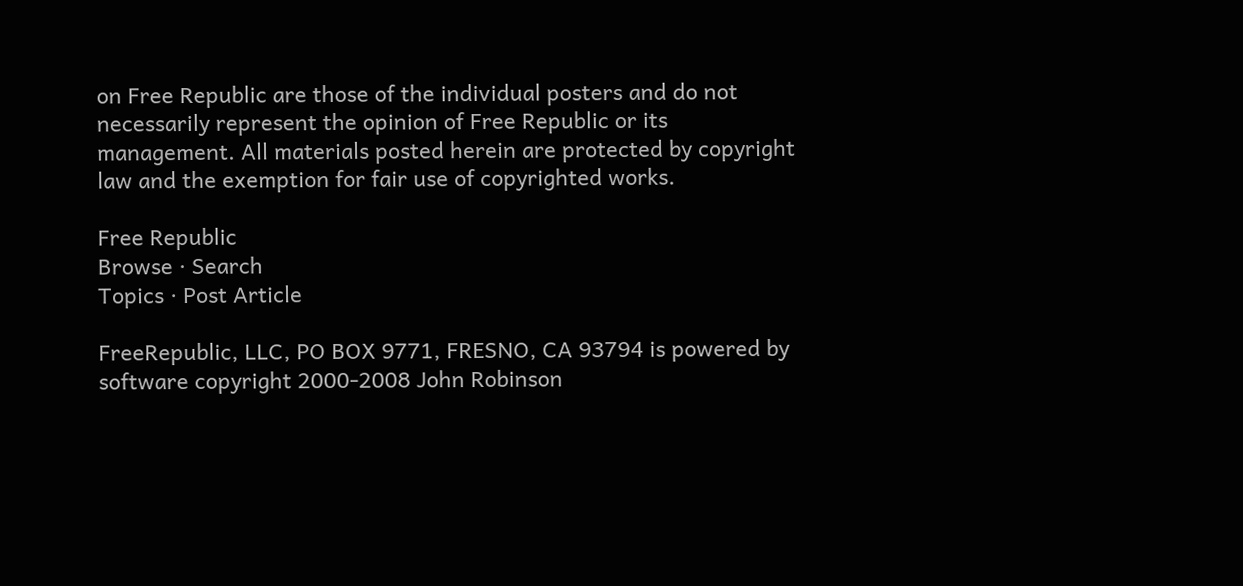on Free Republic are those of the individual posters and do not necessarily represent the opinion of Free Republic or its management. All materials posted herein are protected by copyright law and the exemption for fair use of copyrighted works.

Free Republic
Browse · Search
Topics · Post Article

FreeRepublic, LLC, PO BOX 9771, FRESNO, CA 93794 is powered by software copyright 2000-2008 John Robinson